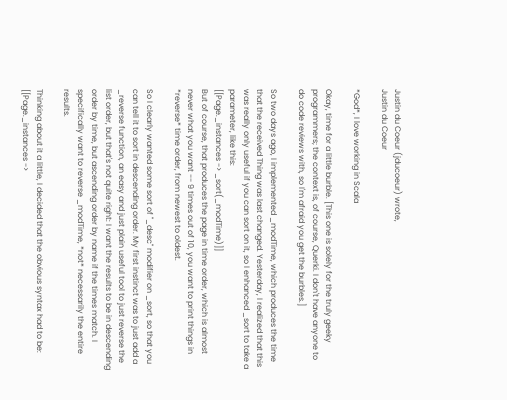Justin du Coeur (jducoeur) wrote,
Justin du Coeur

*God*, I love working in Scala

Okay, time for a little burble. [This one is solely for the truly geeky programmers; the context is, of course, Querki. I don't have anyone to do code reviews with, so I'm afraid you get the burbles.]

So two days ago, I implemented _modTime, which produces the time that the received Thing was last changed. Yesterday, I realized that this was really only useful if you can sort on it, so I enhanced _sort to take a parameter, like this:
[[Page._instances -> _sort(_modTime)]]
But of course, that produces the page in time order, which is almost never what you want -- 9 times out of 10, you want to print things in *reverse* time order, from newest to oldest.

So I clearly wanted some sort of "_desc" modifier on _sort, so that you can tell it to sort in descending order. My first instinct was to just add a _reverse function, an easy and just plain useful tool to just reverse the list order, but that's not quite right: I want the results to be in descending order by time, but ascending order by name if the times match. I specifically want to reverse _modTime, *not* necessarily the entire results.

Thinking about it a little, I decided that the obvious syntax had to be:
[[Page._instances ->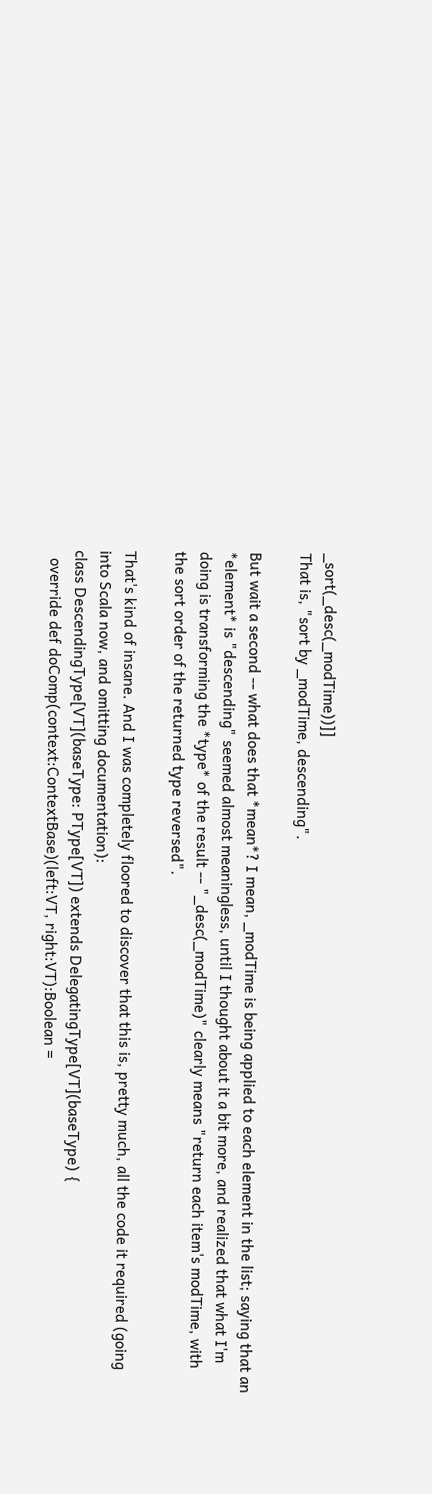_sort(_desc(_modTime))]]
That is, "sort by _modTime, descending".

But wait a second -- what does that *mean*? I mean, _modTime is being applied to each element in the list; saying that an *element* is "descending" seemed almost meaningless, until I thought about it a bit more, and realized that what I'm doing is transforming the *type* of the result -- "_desc(_modTime)" clearly means "return each item's modTime, with the sort order of the returned type reversed".

That's kind of insane. And I was completely floored to discover that this is, pretty much, all the code it required (going into Scala now, and omitting documentation):
class DescendingType[VT](baseType: PType[VT]) extends DelegatingType[VT](baseType) {
  override def doComp(context:ContextBase)(left:VT, right:VT):Boolean =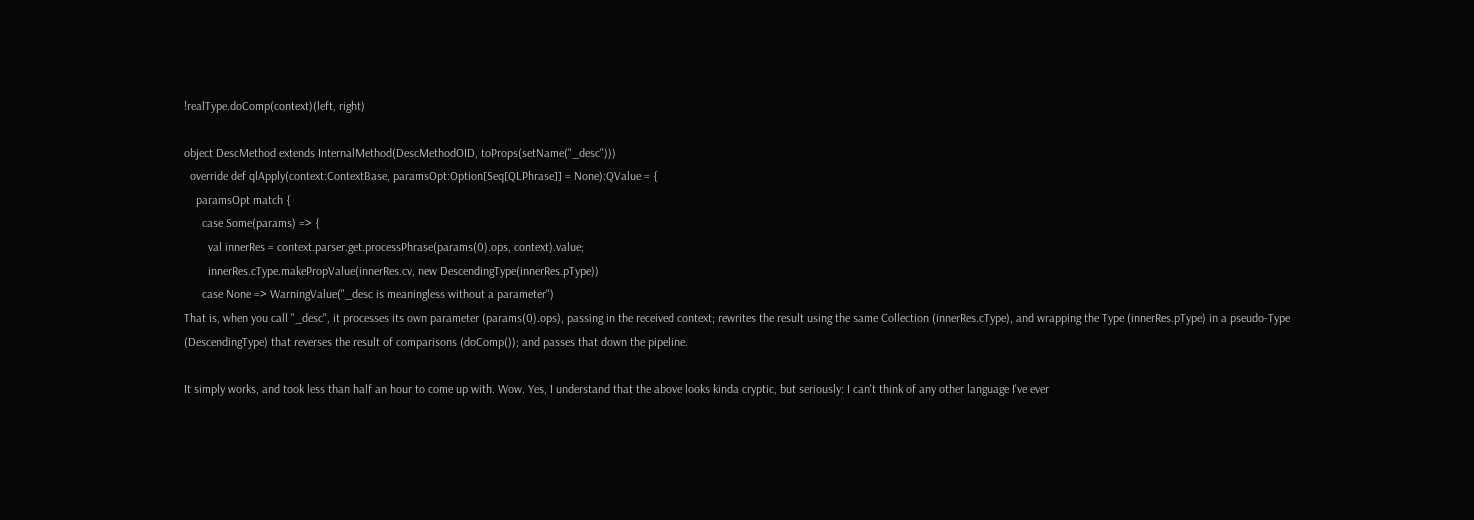!realType.doComp(context)(left, right)

object DescMethod extends InternalMethod(DescMethodOID, toProps(setName("_desc")))
  override def qlApply(context:ContextBase, paramsOpt:Option[Seq[QLPhrase]] = None):QValue = {
    paramsOpt match {
      case Some(params) => {
        val innerRes = context.parser.get.processPhrase(params(0).ops, context).value;
        innerRes.cType.makePropValue(innerRes.cv, new DescendingType(innerRes.pType))
      case None => WarningValue("_desc is meaningless without a parameter")
That is, when you call "_desc", it processes its own parameter (params(0).ops), passing in the received context; rewrites the result using the same Collection (innerRes.cType), and wrapping the Type (innerRes.pType) in a pseudo-Type (DescendingType) that reverses the result of comparisons (doComp()); and passes that down the pipeline.

It simply works, and took less than half an hour to come up with. Wow. Yes, I understand that the above looks kinda cryptic, but seriously: I can't think of any other language I've ever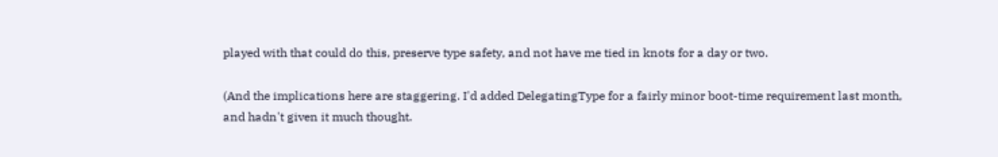played with that could do this, preserve type safety, and not have me tied in knots for a day or two.

(And the implications here are staggering. I'd added DelegatingType for a fairly minor boot-time requirement last month, and hadn't given it much thought.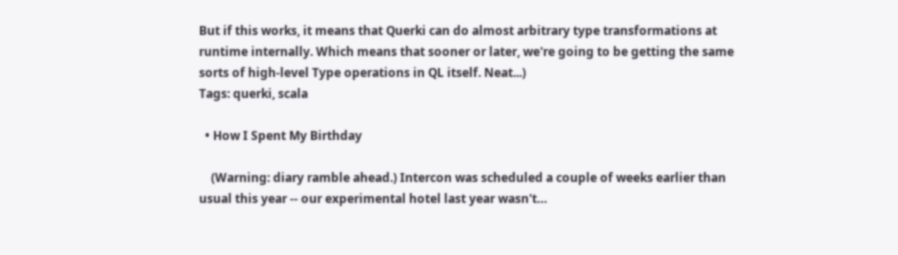But if this works, it means that Querki can do almost arbitrary type transformations at runtime internally. Which means that sooner or later, we're going to be getting the same sorts of high-level Type operations in QL itself. Neat...)
Tags: querki, scala

  • How I Spent My Birthday

    (Warning: diary ramble ahead.) Intercon was scheduled a couple of weeks earlier than usual this year -- our experimental hotel last year wasn't…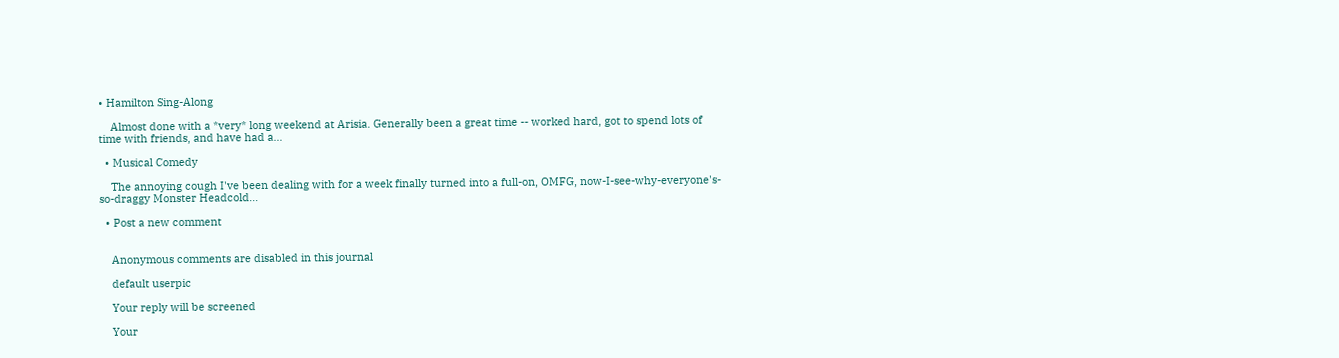• Hamilton Sing-Along

    Almost done with a *very* long weekend at Arisia. Generally been a great time -- worked hard, got to spend lots of time with friends, and have had a…

  • Musical Comedy

    The annoying cough I've been dealing with for a week finally turned into a full-on, OMFG, now-I-see-why-everyone's-so-draggy Monster Headcold…

  • Post a new comment


    Anonymous comments are disabled in this journal

    default userpic

    Your reply will be screened

    Your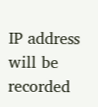IP address will be recorded